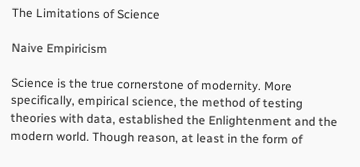The Limitations of Science

Naive Empiricism

Science is the true cornerstone of modernity. More specifically, empirical science, the method of testing theories with data, established the Enlightenment and the modern world. Though reason, at least in the form of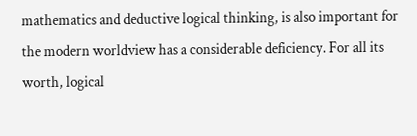mathematics and deductive logical thinking, is also important for the modern worldview has a considerable deficiency. For all its worth, logical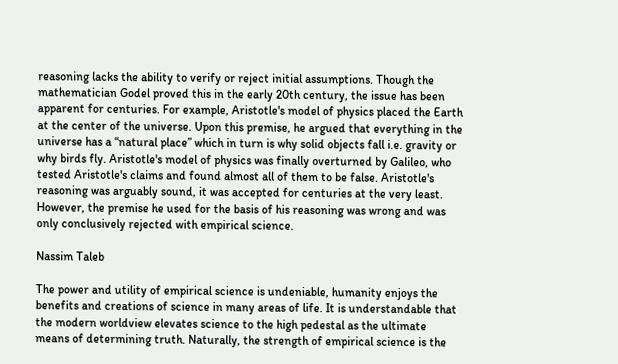reasoning lacks the ability to verify or reject initial assumptions. Though the mathematician Godel proved this in the early 20th century, the issue has been apparent for centuries. For example, Aristotle's model of physics placed the Earth at the center of the universe. Upon this premise, he argued that everything in the universe has a “natural place” which in turn is why solid objects fall i.e. gravity or why birds fly. Aristotle's model of physics was finally overturned by Galileo, who tested Aristotle's claims and found almost all of them to be false. Aristotle's reasoning was arguably sound, it was accepted for centuries at the very least. However, the premise he used for the basis of his reasoning was wrong and was only conclusively rejected with empirical science.

Nassim Taleb

The power and utility of empirical science is undeniable, humanity enjoys the benefits and creations of science in many areas of life. It is understandable that the modern worldview elevates science to the high pedestal as the ultimate means of determining truth. Naturally, the strength of empirical science is the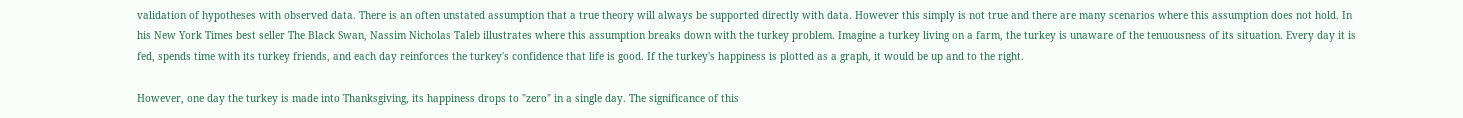validation of hypotheses with observed data. There is an often unstated assumption that a true theory will always be supported directly with data. However this simply is not true and there are many scenarios where this assumption does not hold. In his New York Times best seller The Black Swan, Nassim Nicholas Taleb illustrates where this assumption breaks down with the turkey problem. Imagine a turkey living on a farm, the turkey is unaware of the tenuousness of its situation. Every day it is fed, spends time with its turkey friends, and each day reinforces the turkey's confidence that life is good. If the turkey's happiness is plotted as a graph, it would be up and to the right.

However, one day the turkey is made into Thanksgiving, its happiness drops to "zero" in a single day. The significance of this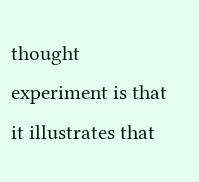thought experiment is that it illustrates that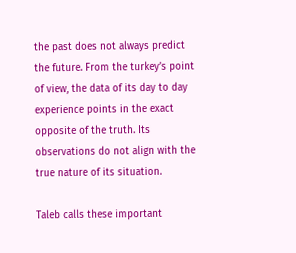the past does not always predict the future. From the turkey’s point of view, the data of its day to day experience points in the exact opposite of the truth. Its observations do not align with the true nature of its situation.

Taleb calls these important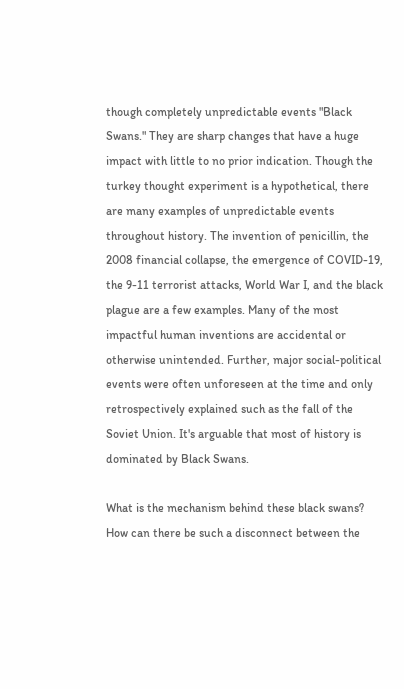though completely unpredictable events "Black Swans." They are sharp changes that have a huge impact with little to no prior indication. Though the turkey thought experiment is a hypothetical, there are many examples of unpredictable events throughout history. The invention of penicillin, the 2008 financial collapse, the emergence of COVID-19, the 9-11 terrorist attacks, World War I, and the black plague are a few examples. Many of the most impactful human inventions are accidental or otherwise unintended. Further, major social-political events were often unforeseen at the time and only retrospectively explained such as the fall of the Soviet Union. It's arguable that most of history is dominated by Black Swans.

What is the mechanism behind these black swans? How can there be such a disconnect between the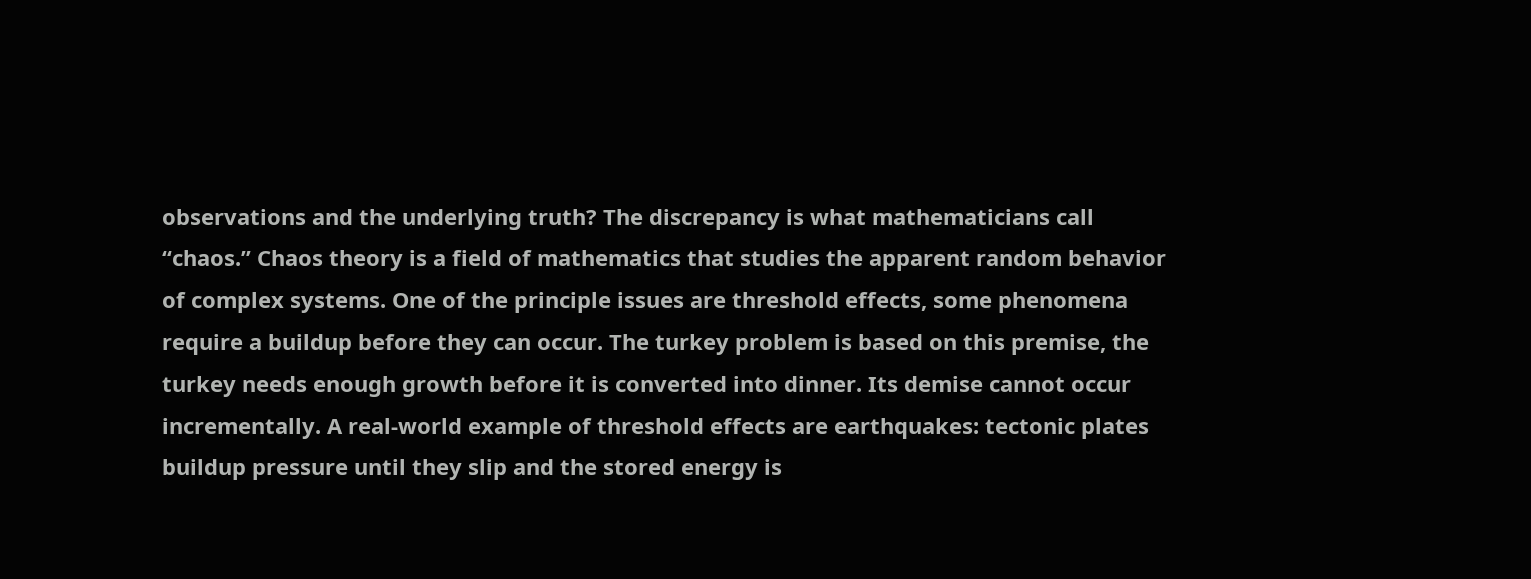observations and the underlying truth? The discrepancy is what mathematicians call “chaos.” Chaos theory is a field of mathematics that studies the apparent random behavior of complex systems. One of the principle issues are threshold effects, some phenomena require a buildup before they can occur. The turkey problem is based on this premise, the turkey needs enough growth before it is converted into dinner. Its demise cannot occur incrementally. A real-world example of threshold effects are earthquakes: tectonic plates buildup pressure until they slip and the stored energy is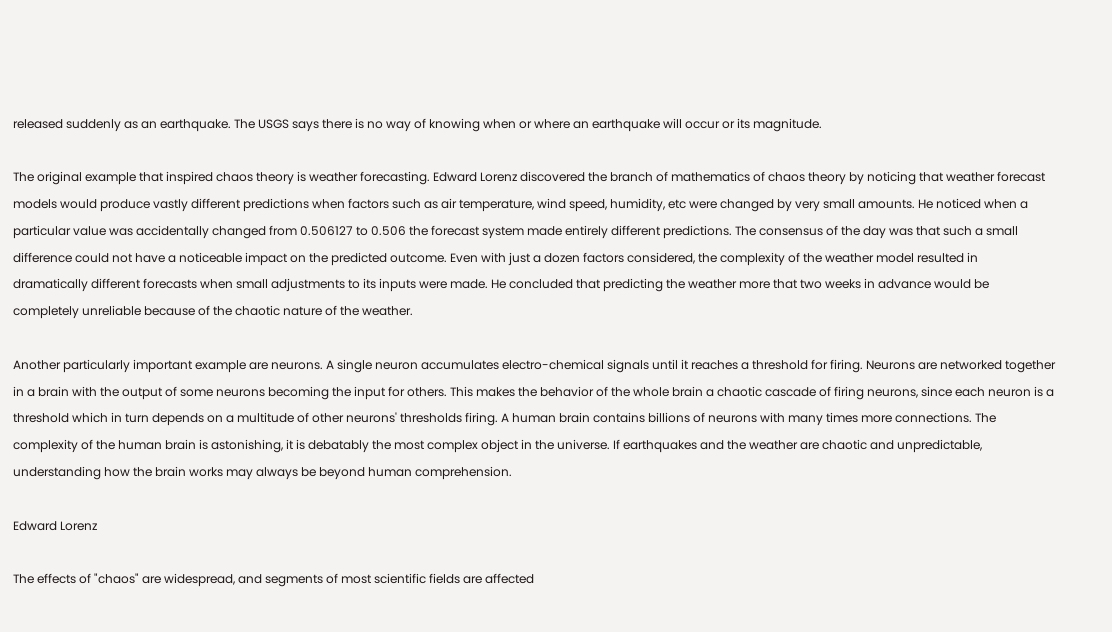released suddenly as an earthquake. The USGS says there is no way of knowing when or where an earthquake will occur or its magnitude.

The original example that inspired chaos theory is weather forecasting. Edward Lorenz discovered the branch of mathematics of chaos theory by noticing that weather forecast models would produce vastly different predictions when factors such as air temperature, wind speed, humidity, etc were changed by very small amounts. He noticed when a particular value was accidentally changed from 0.506127 to 0.506 the forecast system made entirely different predictions. The consensus of the day was that such a small difference could not have a noticeable impact on the predicted outcome. Even with just a dozen factors considered, the complexity of the weather model resulted in dramatically different forecasts when small adjustments to its inputs were made. He concluded that predicting the weather more that two weeks in advance would be completely unreliable because of the chaotic nature of the weather.

Another particularly important example are neurons. A single neuron accumulates electro-chemical signals until it reaches a threshold for firing. Neurons are networked together in a brain with the output of some neurons becoming the input for others. This makes the behavior of the whole brain a chaotic cascade of firing neurons, since each neuron is a threshold which in turn depends on a multitude of other neurons' thresholds firing. A human brain contains billions of neurons with many times more connections. The complexity of the human brain is astonishing, it is debatably the most complex object in the universe. If earthquakes and the weather are chaotic and unpredictable, understanding how the brain works may always be beyond human comprehension.

Edward Lorenz

The effects of "chaos" are widespread, and segments of most scientific fields are affected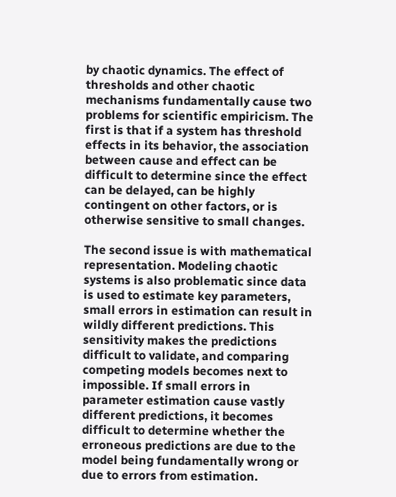by chaotic dynamics. The effect of thresholds and other chaotic mechanisms fundamentally cause two problems for scientific empiricism. The first is that if a system has threshold effects in its behavior, the association between cause and effect can be difficult to determine since the effect can be delayed, can be highly contingent on other factors, or is otherwise sensitive to small changes.

The second issue is with mathematical representation. Modeling chaotic systems is also problematic since data is used to estimate key parameters, small errors in estimation can result in wildly different predictions. This sensitivity makes the predictions difficult to validate, and comparing competing models becomes next to impossible. If small errors in parameter estimation cause vastly different predictions, it becomes difficult to determine whether the erroneous predictions are due to the model being fundamentally wrong or due to errors from estimation.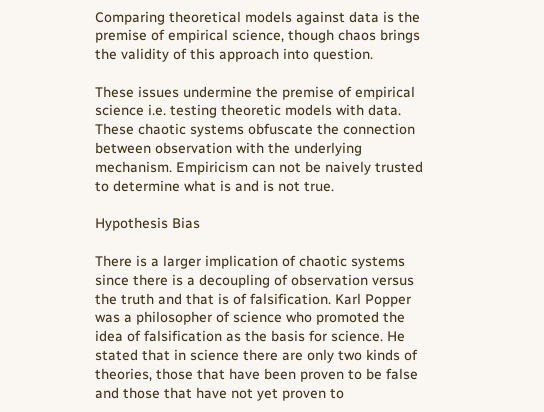Comparing theoretical models against data is the premise of empirical science, though chaos brings the validity of this approach into question.

These issues undermine the premise of empirical science i.e. testing theoretic models with data. These chaotic systems obfuscate the connection between observation with the underlying mechanism. Empiricism can not be naively trusted to determine what is and is not true.

Hypothesis Bias

There is a larger implication of chaotic systems since there is a decoupling of observation versus the truth and that is of falsification. Karl Popper was a philosopher of science who promoted the idea of falsification as the basis for science. He stated that in science there are only two kinds of theories, those that have been proven to be false and those that have not yet proven to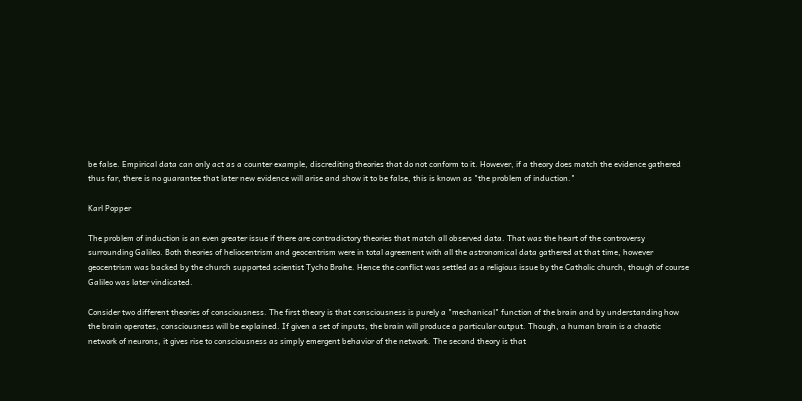be false. Empirical data can only act as a counter example, discrediting theories that do not conform to it. However, if a theory does match the evidence gathered thus far, there is no guarantee that later new evidence will arise and show it to be false, this is known as "the problem of induction."

Karl Popper

The problem of induction is an even greater issue if there are contradictory theories that match all observed data. That was the heart of the controversy surrounding Galileo. Both theories of heliocentrism and geocentrism were in total agreement with all the astronomical data gathered at that time, however geocentrism was backed by the church supported scientist Tycho Brahe. Hence the conflict was settled as a religious issue by the Catholic church, though of course Galileo was later vindicated.

Consider two different theories of consciousness. The first theory is that consciousness is purely a "mechanical" function of the brain and by understanding how the brain operates, consciousness will be explained. If given a set of inputs, the brain will produce a particular output. Though, a human brain is a chaotic network of neurons, it gives rise to consciousness as simply emergent behavior of the network. The second theory is that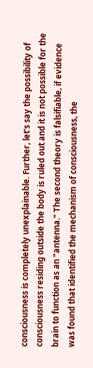consciousness is completely unexplainable. Further, let's say the possibility of consciousness residing outside the body is ruled out and it is not possible for the brain to function as an "antenna." The second theory is falsifiable, if evidence was found that identified the mechanism of consciousness, the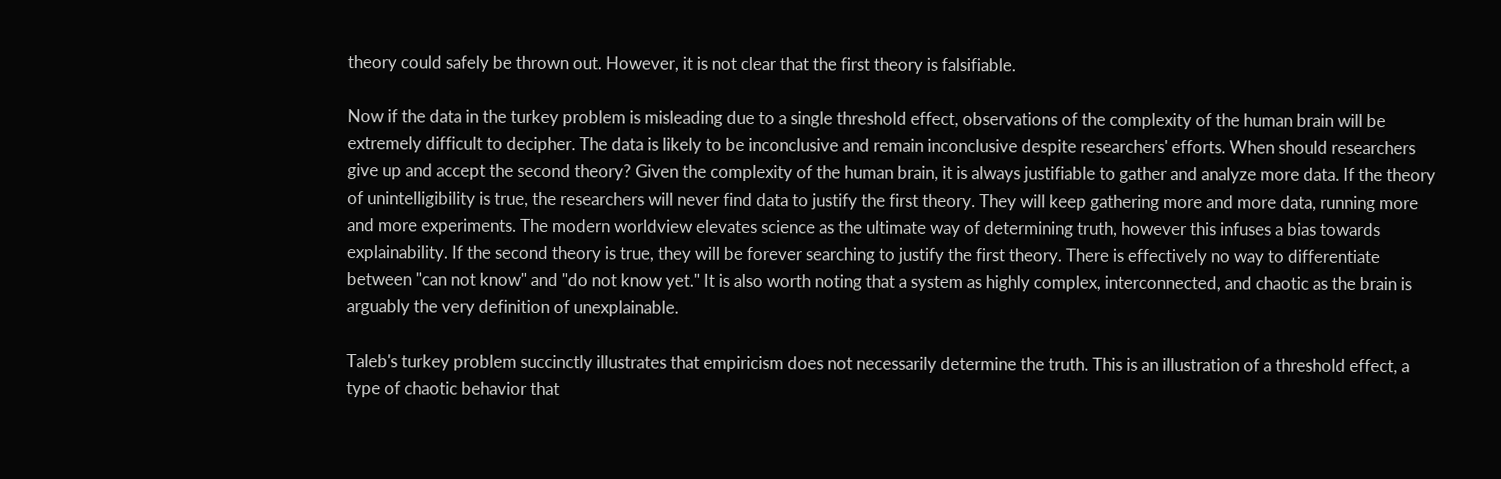theory could safely be thrown out. However, it is not clear that the first theory is falsifiable.

Now if the data in the turkey problem is misleading due to a single threshold effect, observations of the complexity of the human brain will be extremely difficult to decipher. The data is likely to be inconclusive and remain inconclusive despite researchers' efforts. When should researchers give up and accept the second theory? Given the complexity of the human brain, it is always justifiable to gather and analyze more data. If the theory of unintelligibility is true, the researchers will never find data to justify the first theory. They will keep gathering more and more data, running more and more experiments. The modern worldview elevates science as the ultimate way of determining truth, however this infuses a bias towards explainability. If the second theory is true, they will be forever searching to justify the first theory. There is effectively no way to differentiate between "can not know" and "do not know yet." It is also worth noting that a system as highly complex, interconnected, and chaotic as the brain is arguably the very definition of unexplainable.

Taleb's turkey problem succinctly illustrates that empiricism does not necessarily determine the truth. This is an illustration of a threshold effect, a type of chaotic behavior that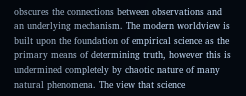obscures the connections between observations and an underlying mechanism. The modern worldview is built upon the foundation of empirical science as the primary means of determining truth, however this is undermined completely by chaotic nature of many natural phenomena. The view that science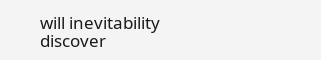will inevitability discover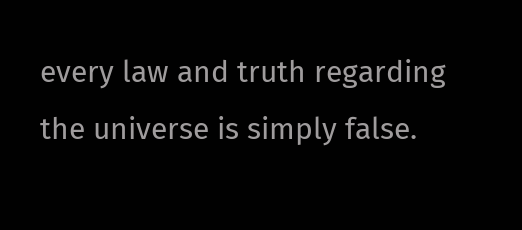every law and truth regarding the universe is simply false.